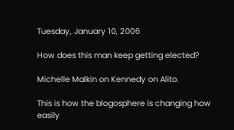Tuesday, January 10, 2006

How does this man keep getting elected?

Michelle Malkin on Kennedy on Alito.

This is how the blogosphere is changing how easily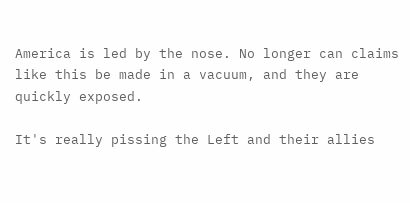America is led by the nose. No longer can claims like this be made in a vacuum, and they are quickly exposed.

It's really pissing the Left and their allies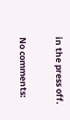in the press off.

No comments: